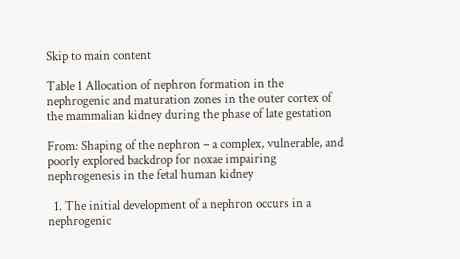Skip to main content

Table 1 Allocation of nephron formation in the nephrogenic and maturation zones in the outer cortex of the mammalian kidney during the phase of late gestation

From: Shaping of the nephron – a complex, vulnerable, and poorly explored backdrop for noxae impairing nephrogenesis in the fetal human kidney

  1. The initial development of a nephron occurs in a nephrogenic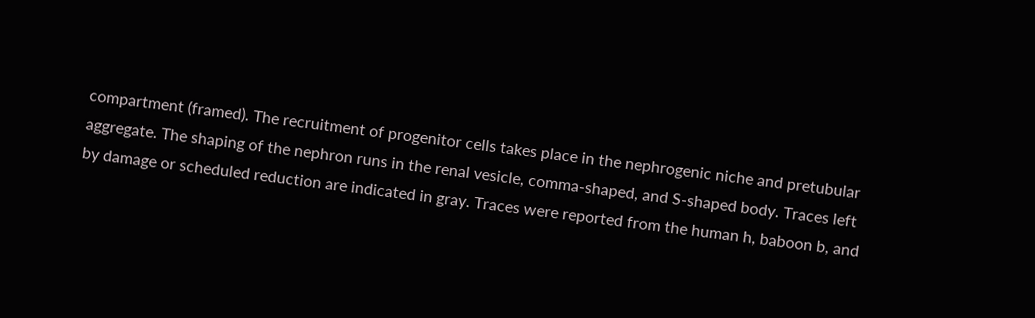compartment (framed). The recruitment of progenitor cells takes place in the nephrogenic niche and pretubular aggregate. The shaping of the nephron runs in the renal vesicle, comma-shaped, and S-shaped body. Traces left by damage or scheduled reduction are indicated in gray. Traces were reported from the human h, baboon b, and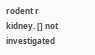rodent r kidney. [] not investigated